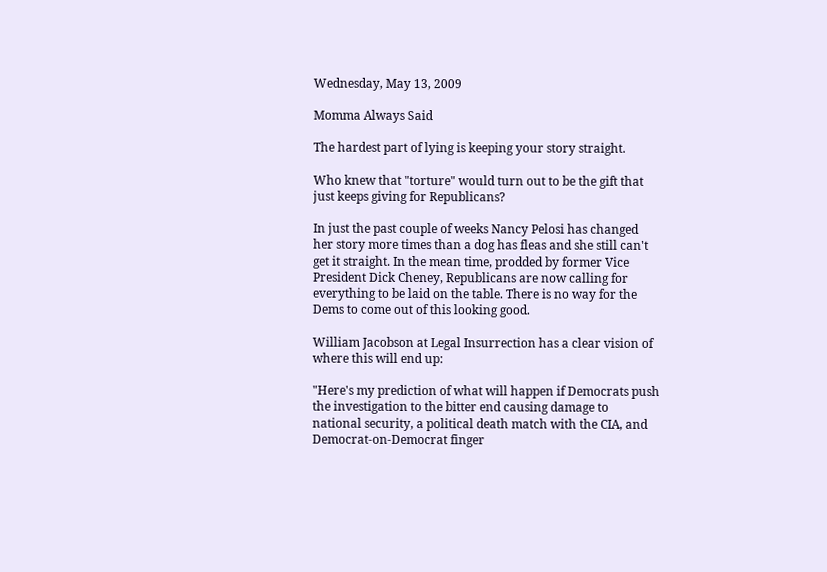Wednesday, May 13, 2009

Momma Always Said

The hardest part of lying is keeping your story straight.

Who knew that "torture" would turn out to be the gift that just keeps giving for Republicans?

In just the past couple of weeks Nancy Pelosi has changed her story more times than a dog has fleas and she still can't get it straight. In the mean time, prodded by former Vice President Dick Cheney, Republicans are now calling for everything to be laid on the table. There is no way for the Dems to come out of this looking good.

William Jacobson at Legal Insurrection has a clear vision of where this will end up:

"Here's my prediction of what will happen if Democrats push the investigation to the bitter end causing damage to national security, a political death match with the CIA, and Democrat-on-Democrat finger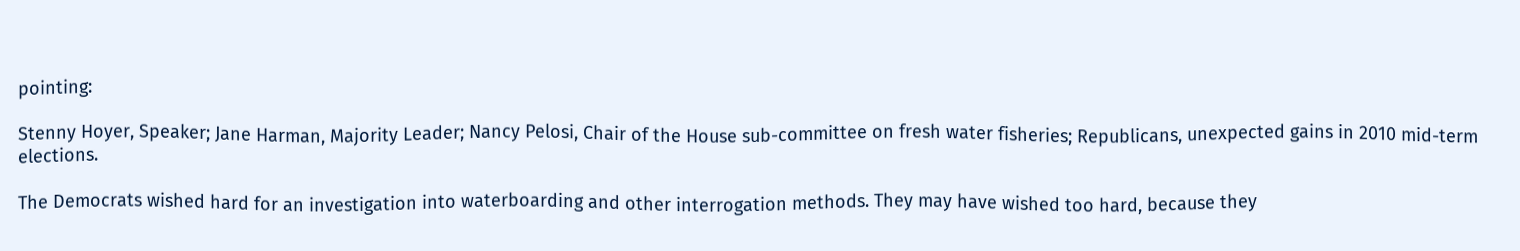pointing:

Stenny Hoyer, Speaker; Jane Harman, Majority Leader; Nancy Pelosi, Chair of the House sub-committee on fresh water fisheries; Republicans, unexpected gains in 2010 mid-term elections.

The Democrats wished hard for an investigation into waterboarding and other interrogation methods. They may have wished too hard, because they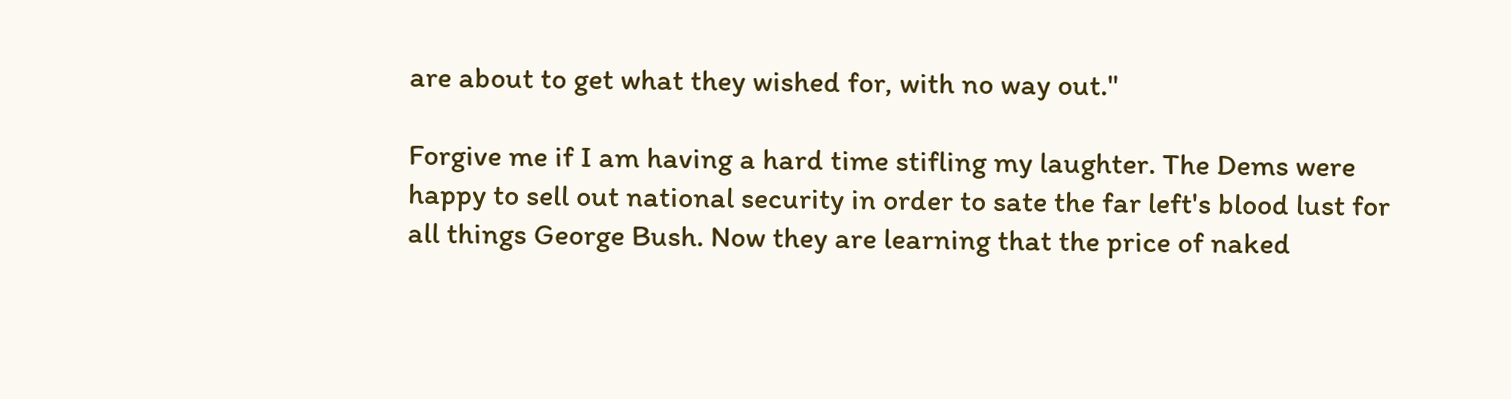are about to get what they wished for, with no way out."

Forgive me if I am having a hard time stifling my laughter. The Dems were happy to sell out national security in order to sate the far left's blood lust for all things George Bush. Now they are learning that the price of naked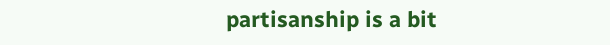partisanship is a bit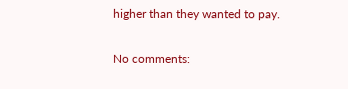higher than they wanted to pay.

No comments: